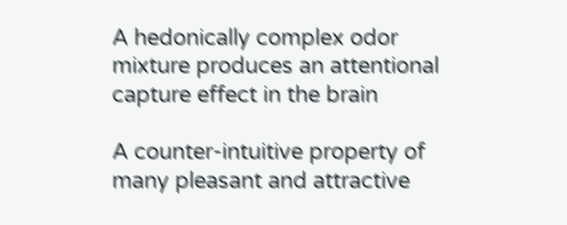A hedonically complex odor mixture produces an attentional capture effect in the brain

A counter-intuitive property of many pleasant and attractive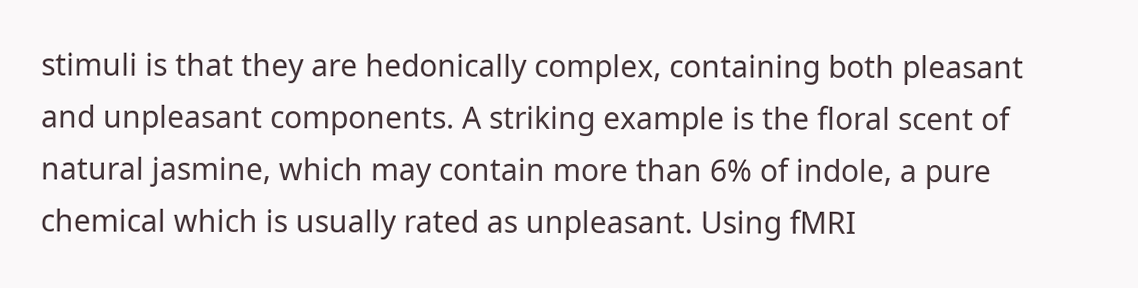stimuli is that they are hedonically complex, containing both pleasant and unpleasant components. A striking example is the floral scent of natural jasmine, which may contain more than 6% of indole, a pure chemical which is usually rated as unpleasant. Using fMRI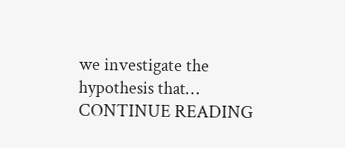we investigate the hypothesis that… CONTINUE READING